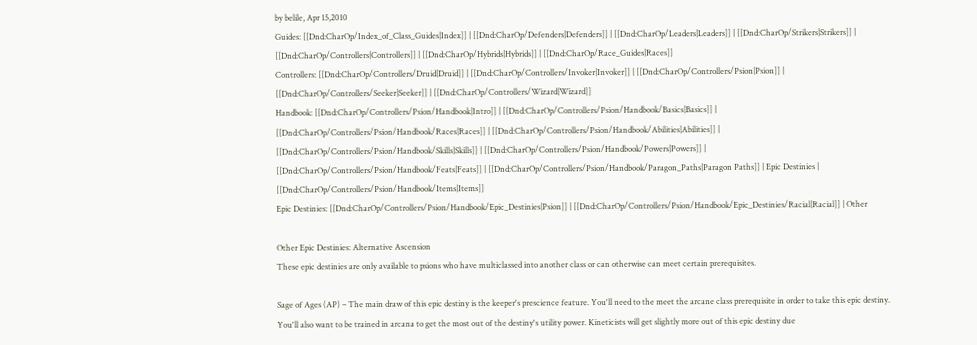by belile, Apr 15,2010
Guides: [[Dnd:CharOp/Index_of_Class_Guides|Index]] | [[Dnd:CharOp/Defenders|Defenders]] | [[Dnd:CharOp/Leaders|Leaders]] | [[Dnd:CharOp/Strikers|Strikers]] | [[Dnd:CharOp/Controllers|Controllers]] | [[Dnd:CharOp/Hybrids|Hybrids]] | [[Dnd:CharOp/Race_Guides|Races]]
Controllers: [[Dnd:CharOp/Controllers/Druid|Druid]] | [[Dnd:CharOp/Controllers/Invoker|Invoker]] | [[Dnd:CharOp/Controllers/Psion|Psion]] | [[Dnd:CharOp/Controllers/Seeker|Seeker]] | [[Dnd:CharOp/Controllers/Wizard|Wizard]]
Handbook: [[Dnd:CharOp/Controllers/Psion/Handbook|Intro]] | [[Dnd:CharOp/Controllers/Psion/Handbook/Basics|Basics]] | [[Dnd:CharOp/Controllers/Psion/Handbook/Races|Races]] | [[Dnd:CharOp/Controllers/Psion/Handbook/Abilities|Abilities]] | [[Dnd:CharOp/Controllers/Psion/Handbook/Skills|Skills]] | [[Dnd:CharOp/Controllers/Psion/Handbook/Powers|Powers]] | [[Dnd:CharOp/Controllers/Psion/Handbook/Feats|Feats]] | [[Dnd:CharOp/Controllers/Psion/Handbook/Paragon_Paths|Paragon Paths]] | Epic Destinies | [[Dnd:CharOp/Controllers/Psion/Handbook/Items|Items]]
Epic Destinies: [[Dnd:CharOp/Controllers/Psion/Handbook/Epic_Destinies|Psion]] | [[Dnd:CharOp/Controllers/Psion/Handbook/Epic_Destinies/Racial|Racial]] | Other

Other Epic Destinies: Alternative Ascension
These epic destinies are only available to psions who have multiclassed into another class or can otherwise can meet certain prerequisites.

Sage of Ages (AP) – The main draw of this epic destiny is the keeper's prescience feature. You'll need to the meet the arcane class prerequisite in order to take this epic destiny. You'll also want to be trained in arcana to get the most out of the destiny's utility power. Kineticists will get slightly more out of this epic destiny due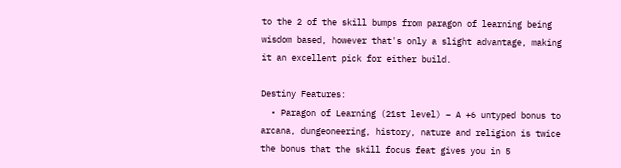to the 2 of the skill bumps from paragon of learning being wisdom based, however that's only a slight advantage, making it an excellent pick for either build.

Destiny Features:
  • Paragon of Learning (21st level) – A +6 untyped bonus to arcana, dungeoneering, history, nature and religion is twice the bonus that the skill focus feat gives you in 5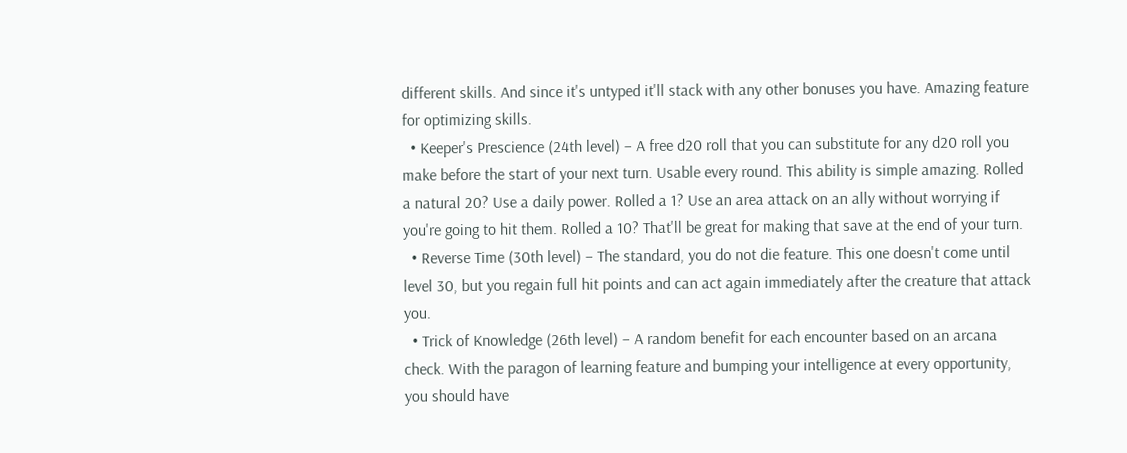different skills. And since it's untyped it'll stack with any other bonuses you have. Amazing feature for optimizing skills.
  • Keeper's Prescience (24th level) – A free d20 roll that you can substitute for any d20 roll you make before the start of your next turn. Usable every round. This ability is simple amazing. Rolled a natural 20? Use a daily power. Rolled a 1? Use an area attack on an ally without worrying if you're going to hit them. Rolled a 10? That'll be great for making that save at the end of your turn.
  • Reverse Time (30th level) – The standard, you do not die feature. This one doesn't come until level 30, but you regain full hit points and can act again immediately after the creature that attack you.
  • Trick of Knowledge (26th level) – A random benefit for each encounter based on an arcana check. With the paragon of learning feature and bumping your intelligence at every opportunity, you should have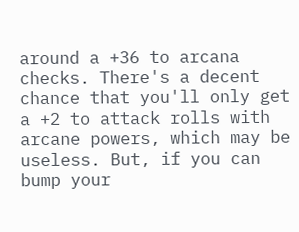around a +36 to arcana checks. There's a decent chance that you'll only get a +2 to attack rolls with arcane powers, which may be useless. But, if you can bump your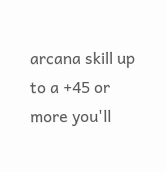arcana skill up to a +45 or more you'll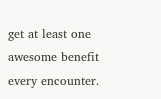get at least one awesome benefit every encounter.